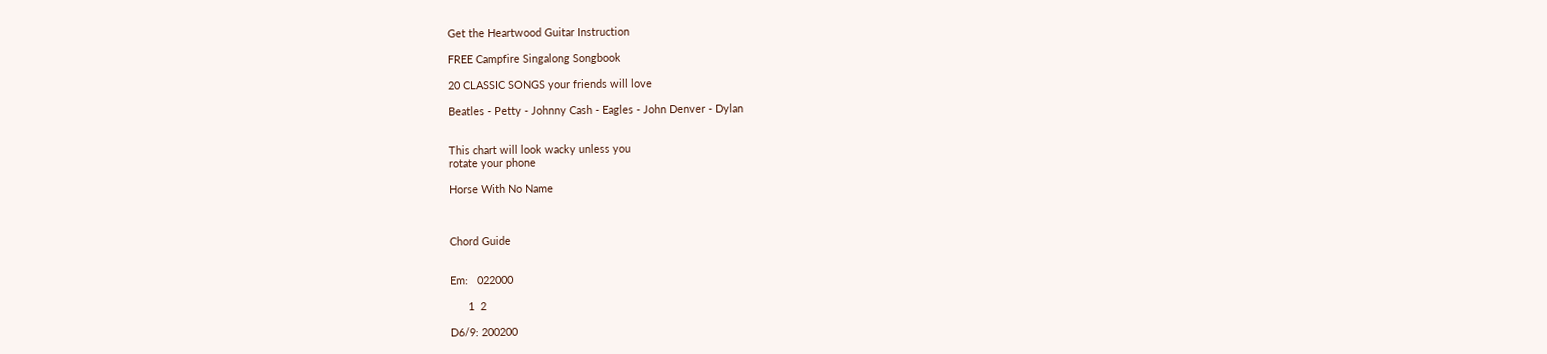Get the Heartwood Guitar Instruction

FREE Campfire Singalong Songbook

20 CLASSIC SONGS your friends will love

Beatles - Petty - Johnny Cash - Eagles - John Denver - Dylan


This chart will look wacky unless you
rotate your phone

Horse With No Name



Chord Guide


Em:   022000

      1  2

D6/9: 200200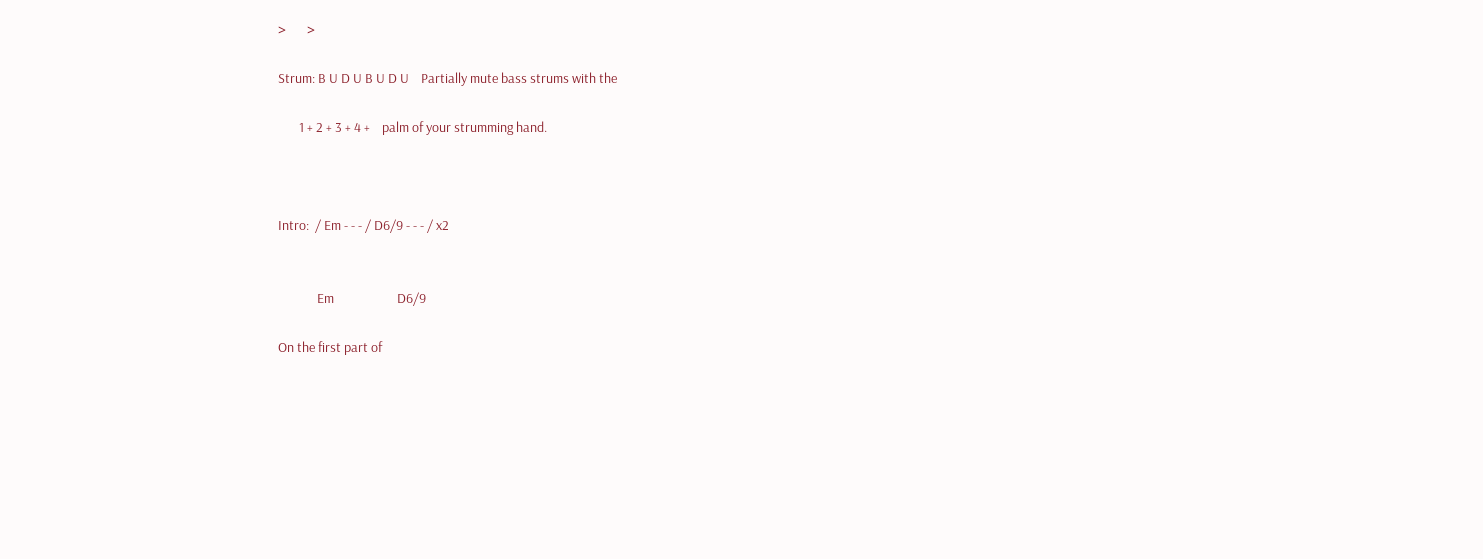>       >

Strum: B U D U B U D U    Partially mute bass strums with the

       1 + 2 + 3 + 4 +    palm of your strumming hand.



Intro:  / Em - - - / D6/9 - - - / x2


             Em                     D6/9

On the first part of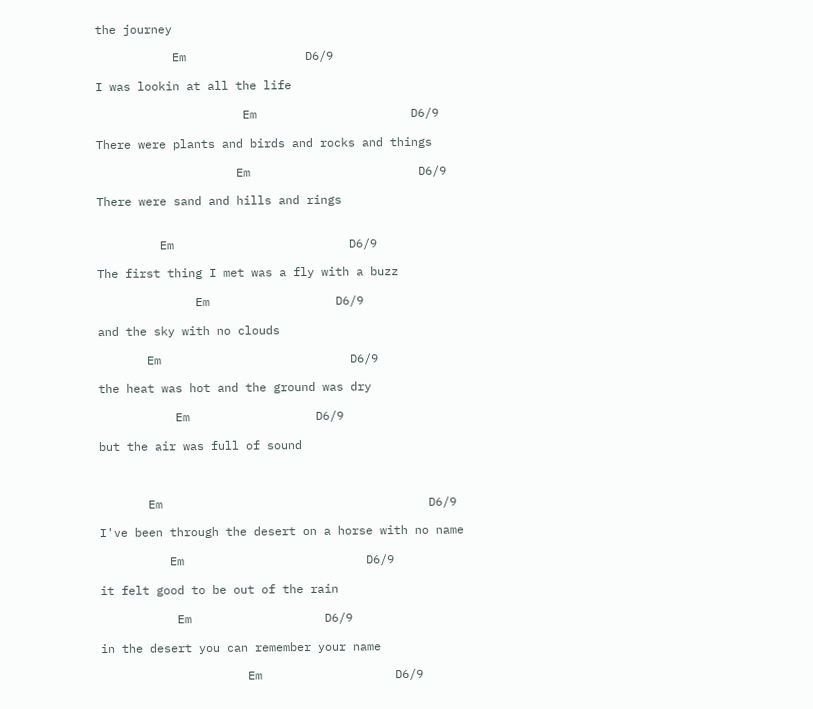the journey

           Em                 D6/9

I was lookin at all the life

                     Em                      D6/9

There were plants and birds and rocks and things

                    Em                        D6/9

There were sand and hills and rings


         Em                         D6/9

The first thing I met was a fly with a buzz

              Em                  D6/9

and the sky with no clouds

       Em                           D6/9

the heat was hot and the ground was dry

           Em                  D6/9

but the air was full of sound



       Em                                      D6/9

I've been through the desert on a horse with no name

          Em                          D6/9

it felt good to be out of the rain

           Em                   D6/9

in the desert you can remember your name

                     Em                   D6/9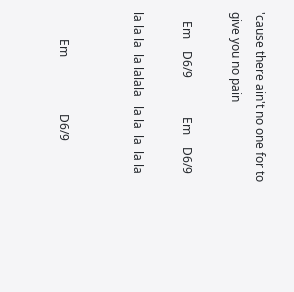'cause there ain't no one for to give you no pain

   Em    D6/9             Em    D6/9

la la la  la lalala   la la  la  la la


         Em                   D6/9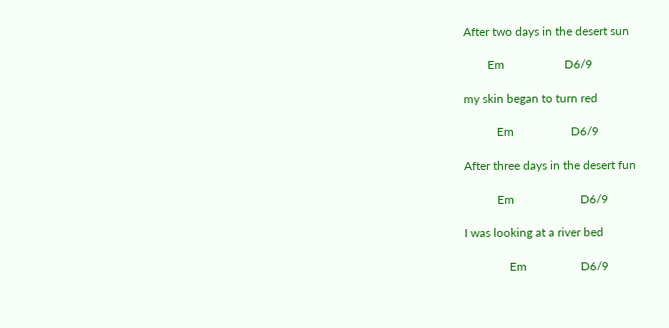After two days in the desert sun

        Em                    D6/9

my skin began to turn red

           Em                   D6/9

After three days in the desert fun

           Em                      D6/9

I was looking at a river bed

               Em                  D6/9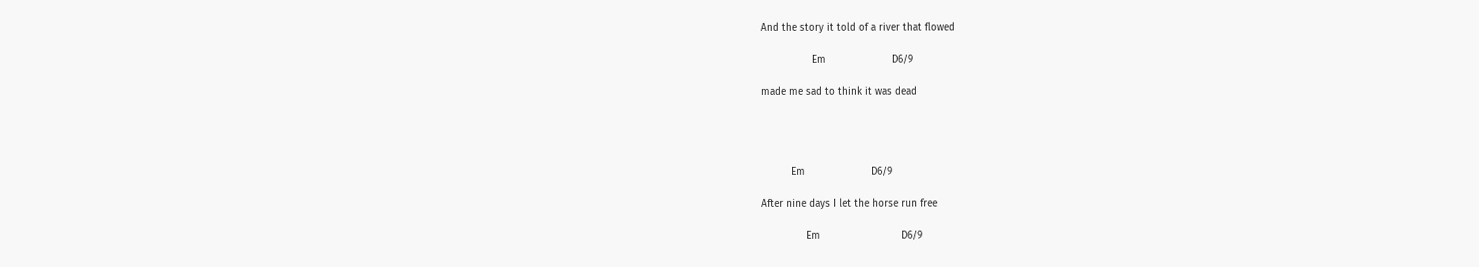And the story it told of a river that flowed

                 Em                      D6/9

made me sad to think it was dead




          Em                      D6/9

After nine days I let the horse run free

               Em                           D6/9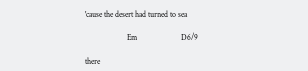'cause the desert had turned to sea

                     Em                      D6/9

there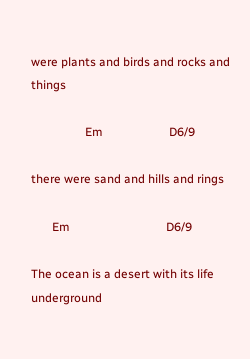were plants and birds and rocks and things

                  Em                      D6/9

there were sand and hills and rings

       Em                                D6/9

The ocean is a desert with its life underground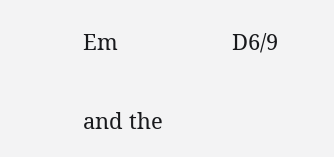Em                   D6/9

and the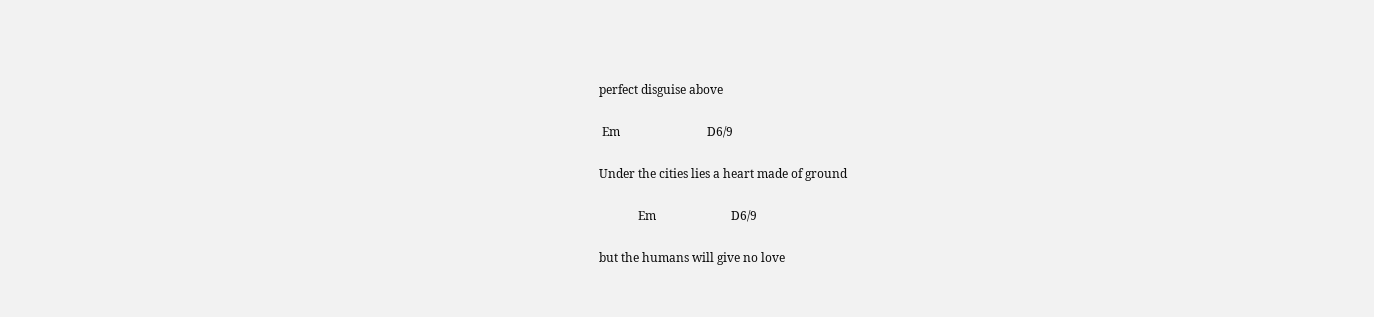perfect disguise above

 Em                             D6/9

Under the cities lies a heart made of ground

             Em                         D6/9

but the humans will give no love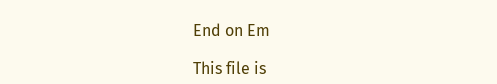End on Em

This file is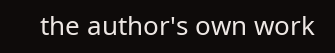the author's own work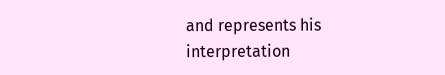and represents his interpretation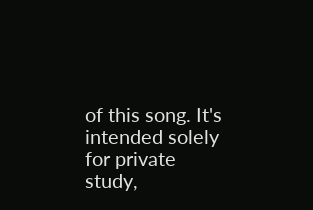of this song. It's intended solely for private study,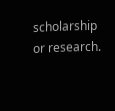scholarship or research.